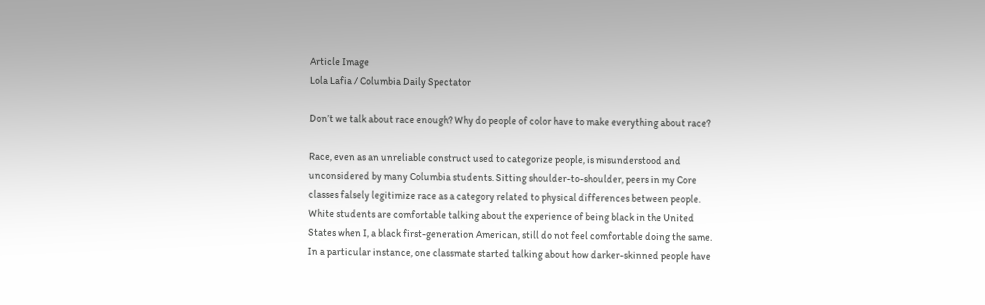Article Image
Lola Lafia / Columbia Daily Spectator

Don’t we talk about race enough? Why do people of color have to make everything about race?

Race, even as an unreliable construct used to categorize people, is misunderstood and unconsidered by many Columbia students. Sitting shoulder-to-shoulder, peers in my Core classes falsely legitimize race as a category related to physical differences between people. White students are comfortable talking about the experience of being black in the United States when I, a black first-generation American, still do not feel comfortable doing the same. In a particular instance, one classmate started talking about how darker-skinned people have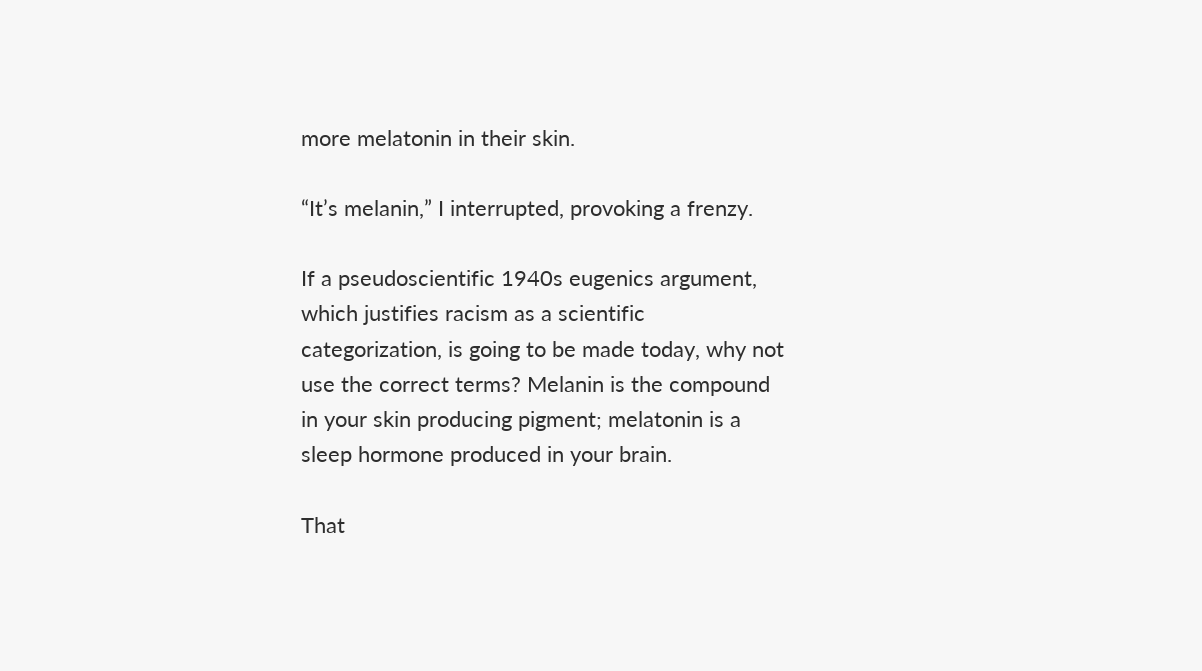more melatonin in their skin.

“It’s melanin,” I interrupted, provoking a frenzy.

If a pseudoscientific 1940s eugenics argument, which justifies racism as a scientific categorization, is going to be made today, why not use the correct terms? Melanin is the compound in your skin producing pigment; melatonin is a sleep hormone produced in your brain.

That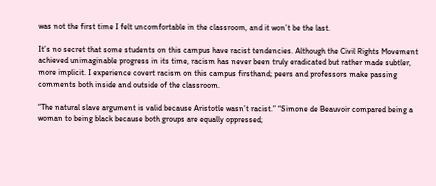was not the first time I felt uncomfortable in the classroom, and it won’t be the last.

It’s no secret that some students on this campus have racist tendencies. Although the Civil Rights Movement achieved unimaginable progress in its time, racism has never been truly eradicated but rather made subtler, more implicit. I experience covert racism on this campus firsthand; peers and professors make passing comments both inside and outside of the classroom.

“The natural slave argument is valid because Aristotle wasn’t racist.” “Simone de Beauvoir compared being a woman to being black because both groups are equally oppressed;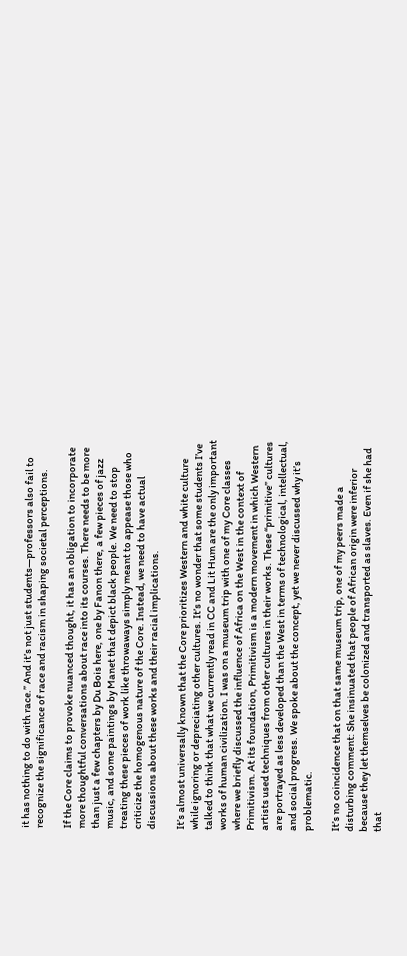it has nothing to do with race.” And it’s not just students—professors also fail to recognize the significance of race and racism in shaping societal perceptions.

If the Core claims to provoke nuanced thought, it has an obligation to incorporate more thoughtful conversations about race into its courses. There needs to be more than just a few chapters by Du Bois here, one by Fanon there, a few pieces of jazz music, and some paintings by Manet that depict black people. We need to stop treating these pieces of work like throwaways simply meant to appease those who criticize the homogenous nature of the Core. Instead, we need to have actual discussions about these works and their racial implications.

It’s almost universally known that the Core prioritizes Western and white culture while ignoring or depreciating other cultures. It’s no wonder that some students I’ve talked to think that what we currently read in CC and Lit Hum are the only important works of human civilization. I was on a museum trip with one of my Core classes where we briefly discussed the influence of Africa on the West in the context of Primitivism. At its foundation, Primitivism is a modern movement in which Western artists used techniques from other cultures in their works. These “primitive” cultures are portrayed as less developed than the West in terms of technological, intellectual, and social progress. We spoke about the concept, yet we never discussed why it’s problematic.

It’s no coincidence that on that same museum trip, one of my peers made a disturbing comment: She insinuated that people of African origin were inferior because they let themselves be colonized and transported as slaves. Even if she had that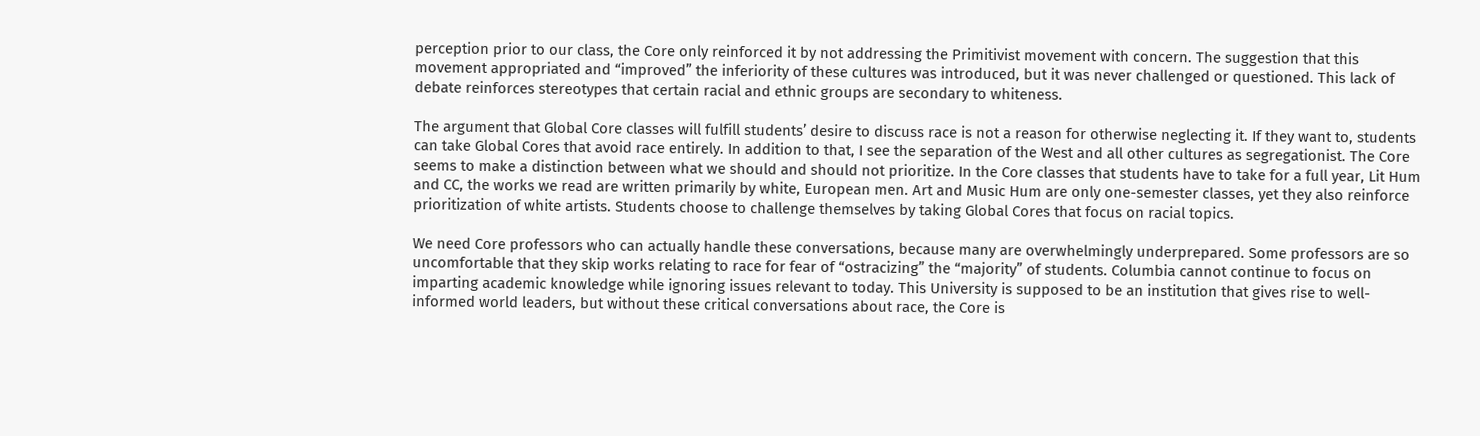perception prior to our class, the Core only reinforced it by not addressing the Primitivist movement with concern. The suggestion that this movement appropriated and “improved” the inferiority of these cultures was introduced, but it was never challenged or questioned. This lack of debate reinforces stereotypes that certain racial and ethnic groups are secondary to whiteness.

The argument that Global Core classes will fulfill students’ desire to discuss race is not a reason for otherwise neglecting it. If they want to, students can take Global Cores that avoid race entirely. In addition to that, I see the separation of the West and all other cultures as segregationist. The Core seems to make a distinction between what we should and should not prioritize. In the Core classes that students have to take for a full year, Lit Hum and CC, the works we read are written primarily by white, European men. Art and Music Hum are only one-semester classes, yet they also reinforce prioritization of white artists. Students choose to challenge themselves by taking Global Cores that focus on racial topics.

We need Core professors who can actually handle these conversations, because many are overwhelmingly underprepared. Some professors are so uncomfortable that they skip works relating to race for fear of “ostracizing” the “majority” of students. Columbia cannot continue to focus on imparting academic knowledge while ignoring issues relevant to today. This University is supposed to be an institution that gives rise to well-informed world leaders, but without these critical conversations about race, the Core is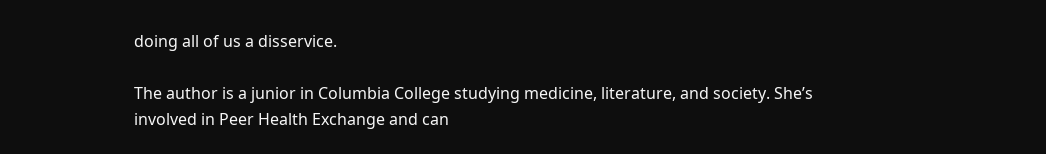doing all of us a disservice.

The author is a junior in Columbia College studying medicine, literature, and society. She’s involved in Peer Health Exchange and can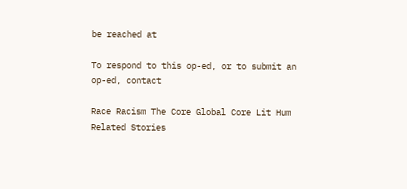be reached at

To respond to this op-ed, or to submit an op-ed, contact

Race Racism The Core Global Core Lit Hum
Related Stories